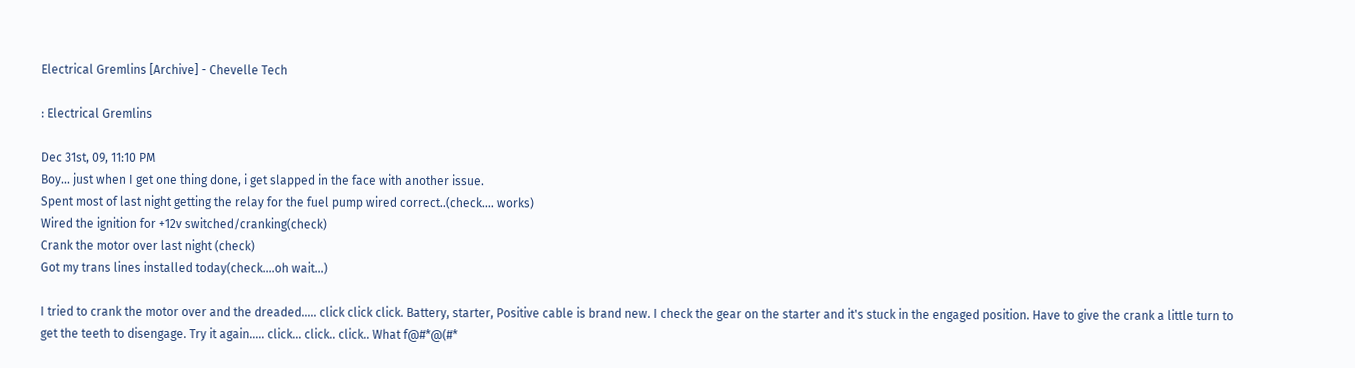Electrical Gremlins [Archive] - Chevelle Tech

: Electrical Gremlins

Dec 31st, 09, 11:10 PM
Boy... just when I get one thing done, i get slapped in the face with another issue.
Spent most of last night getting the relay for the fuel pump wired correct..(check.... works)
Wired the ignition for +12v switched/cranking(check)
Crank the motor over last night (check)
Got my trans lines installed today(check....oh wait...)

I tried to crank the motor over and the dreaded..... click click click. Battery, starter, Positive cable is brand new. I check the gear on the starter and it's stuck in the engaged position. Have to give the crank a little turn to get the teeth to disengage. Try it again..... click... click.. click.. What f@#*@(#*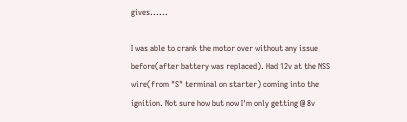gives......

I was able to crank the motor over without any issue before(after battery was replaced). Had 12v at the NSS wire(from "S" terminal on starter) coming into the ignition. Not sure how but now I'm only getting @ 8v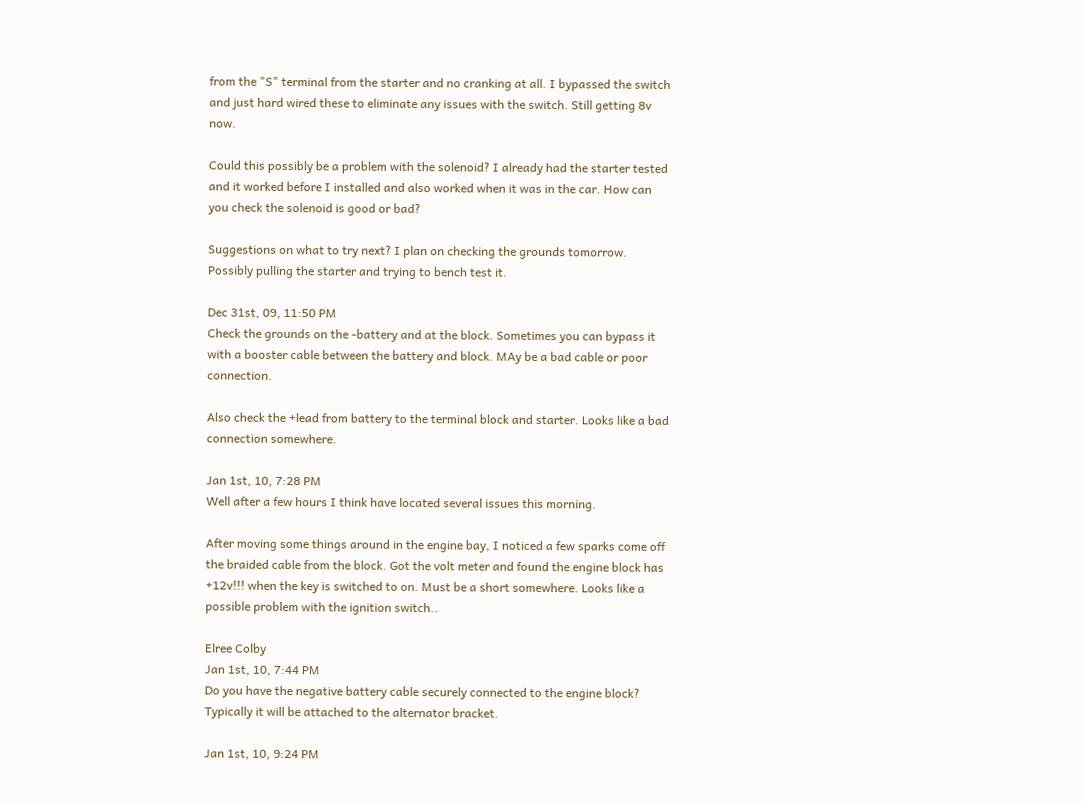from the "S" terminal from the starter and no cranking at all. I bypassed the switch and just hard wired these to eliminate any issues with the switch. Still getting 8v now.

Could this possibly be a problem with the solenoid? I already had the starter tested and it worked before I installed and also worked when it was in the car. How can you check the solenoid is good or bad?

Suggestions on what to try next? I plan on checking the grounds tomorrow. Possibly pulling the starter and trying to bench test it.

Dec 31st, 09, 11:50 PM
Check the grounds on the -battery and at the block. Sometimes you can bypass it with a booster cable between the battery and block. MAy be a bad cable or poor connection.

Also check the +lead from battery to the terminal block and starter. Looks like a bad connection somewhere.

Jan 1st, 10, 7:28 PM
Well after a few hours I think have located several issues this morning.

After moving some things around in the engine bay, I noticed a few sparks come off the braided cable from the block. Got the volt meter and found the engine block has +12v!!! when the key is switched to on. Must be a short somewhere. Looks like a possible problem with the ignition switch..

Elree Colby
Jan 1st, 10, 7:44 PM
Do you have the negative battery cable securely connected to the engine block? Typically it will be attached to the alternator bracket.

Jan 1st, 10, 9:24 PM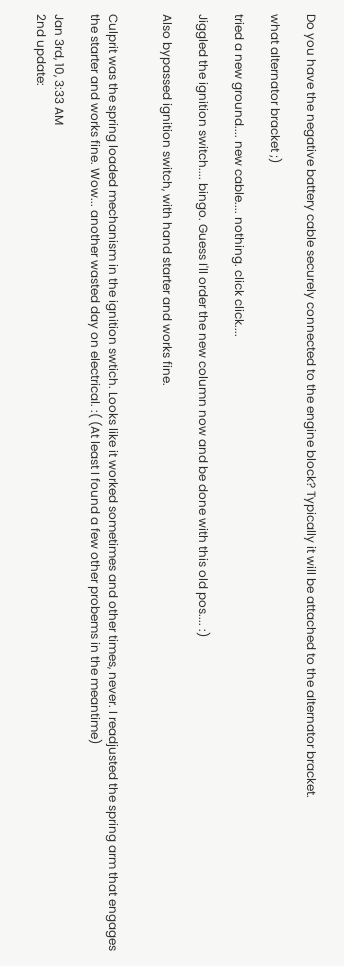Do you have the negative battery cable securely connected to the engine block? Typically it will be attached to the alternator bracket.

what alternator bracket ;)

tried a new ground.... new cable.... nothing. click click....

Jiggled the ignition switch.... bingo. Guess I'll order the new column now and be done with this old pos.... :)

Also bypassed ignition switch, with hand starter and works fine.


Culprit was the spring loaded mechanism in the ignition swtich. Looks like it worked sometimes and other times, never. I readjusted the spring arm that engages the starter and works fine. Wow... another wasted day on electrical. :( (At least I found a few other probems in the meantime)

Jan 3rd, 10, 3:33 AM
2nd update: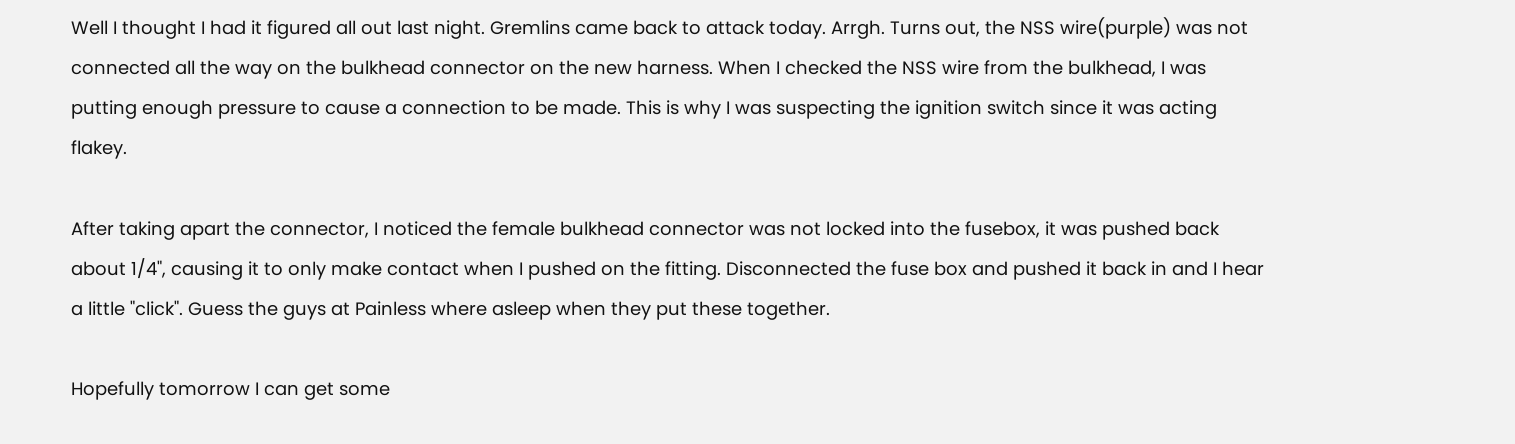Well I thought I had it figured all out last night. Gremlins came back to attack today. Arrgh. Turns out, the NSS wire(purple) was not connected all the way on the bulkhead connector on the new harness. When I checked the NSS wire from the bulkhead, I was putting enough pressure to cause a connection to be made. This is why I was suspecting the ignition switch since it was acting flakey.

After taking apart the connector, I noticed the female bulkhead connector was not locked into the fusebox, it was pushed back about 1/4", causing it to only make contact when I pushed on the fitting. Disconnected the fuse box and pushed it back in and I hear a little "click". Guess the guys at Painless where asleep when they put these together.

Hopefully tomorrow I can get some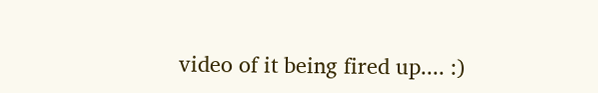video of it being fired up.... :)